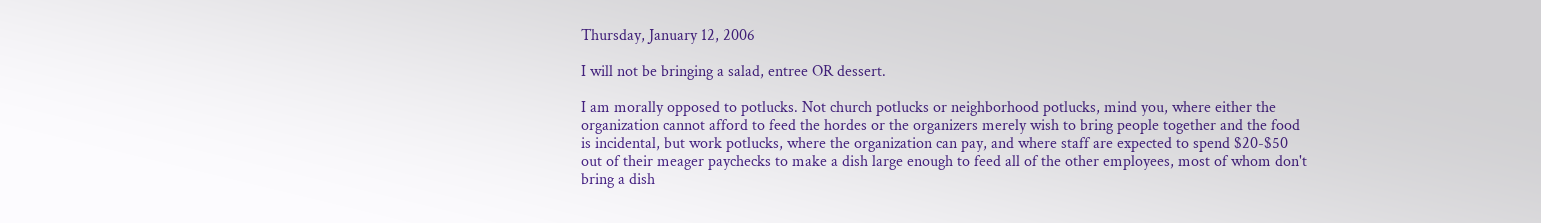Thursday, January 12, 2006

I will not be bringing a salad, entree OR dessert.

I am morally opposed to potlucks. Not church potlucks or neighborhood potlucks, mind you, where either the organization cannot afford to feed the hordes or the organizers merely wish to bring people together and the food is incidental, but work potlucks, where the organization can pay, and where staff are expected to spend $20-$50 out of their meager paychecks to make a dish large enough to feed all of the other employees, most of whom don't bring a dish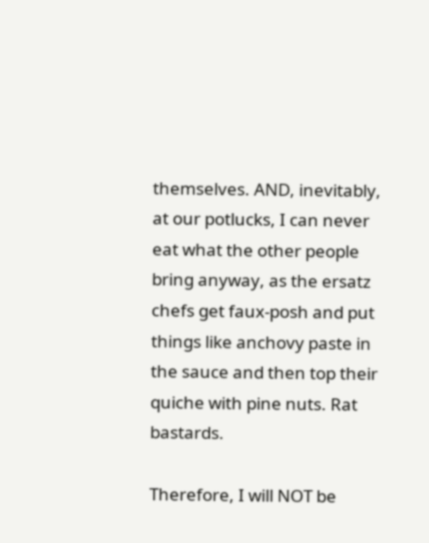themselves. AND, inevitably, at our potlucks, I can never eat what the other people bring anyway, as the ersatz chefs get faux-posh and put things like anchovy paste in the sauce and then top their quiche with pine nuts. Rat bastards.

Therefore, I will NOT be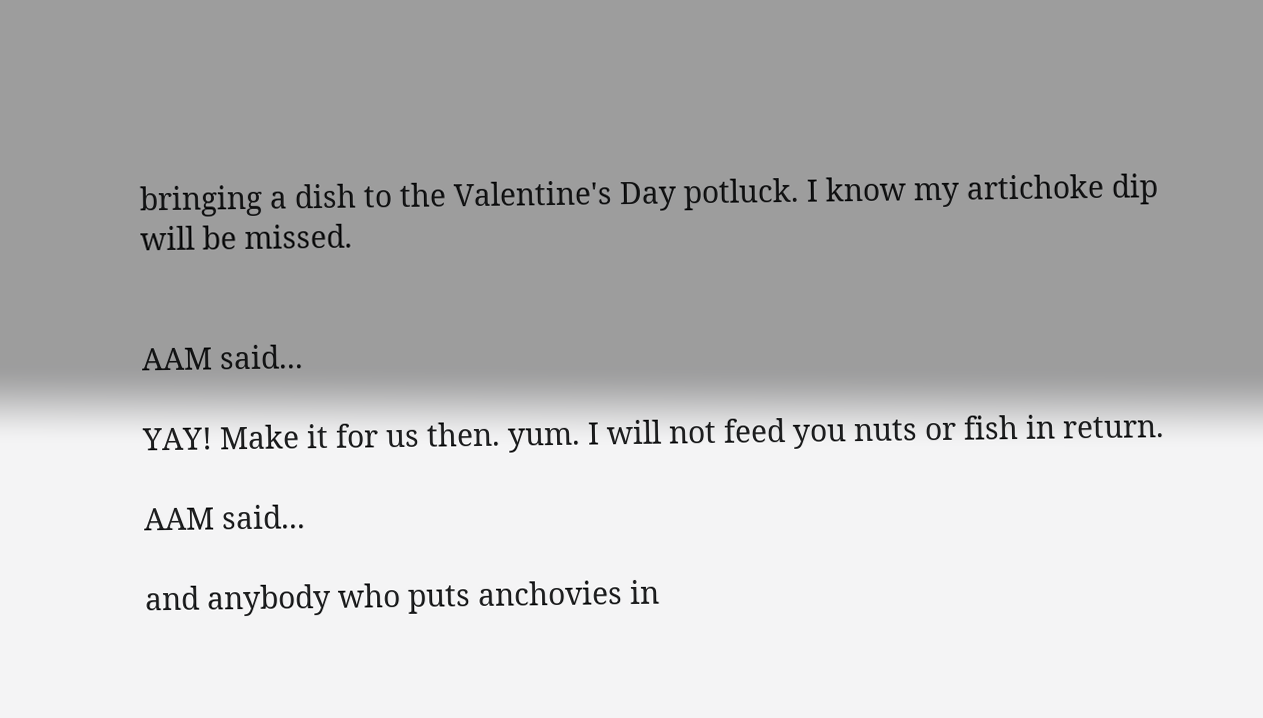bringing a dish to the Valentine's Day potluck. I know my artichoke dip will be missed.


AAM said...

YAY! Make it for us then. yum. I will not feed you nuts or fish in return.

AAM said...

and anybody who puts anchovies in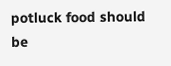potluck food should be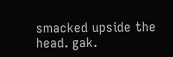smacked upside the head. gak.